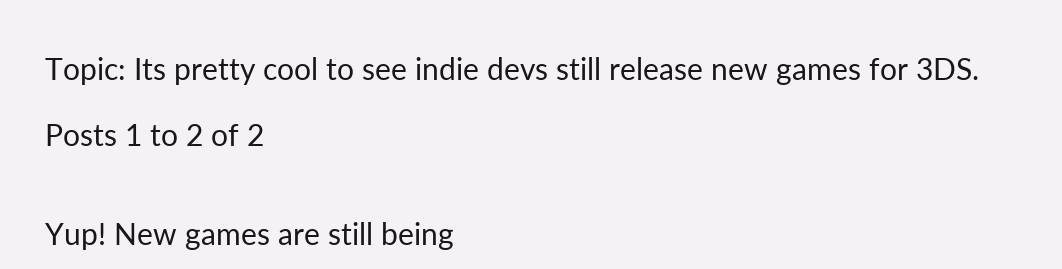Topic: Its pretty cool to see indie devs still release new games for 3DS.

Posts 1 to 2 of 2


Yup! New games are still being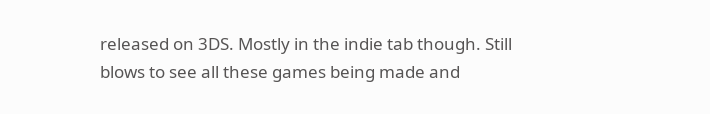released on 3DS. Mostly in the indie tab though. Still blows to see all these games being made and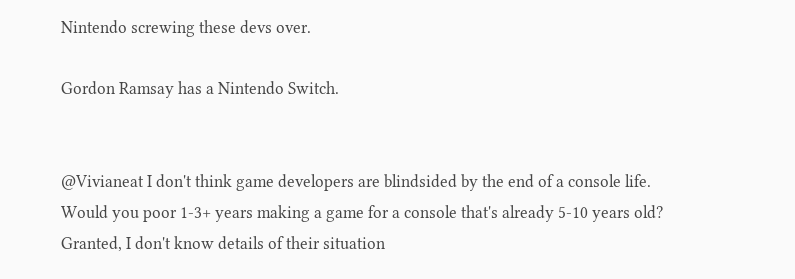Nintendo screwing these devs over.

Gordon Ramsay has a Nintendo Switch.


@Vivianeat I don't think game developers are blindsided by the end of a console life. Would you poor 1-3+ years making a game for a console that's already 5-10 years old? Granted, I don't know details of their situation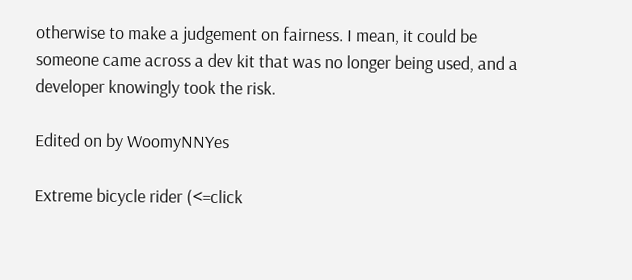otherwise to make a judgement on fairness. I mean, it could be someone came across a dev kit that was no longer being used, and a developer knowingly took the risk.

Edited on by WoomyNNYes

Extreme bicycle rider (<=click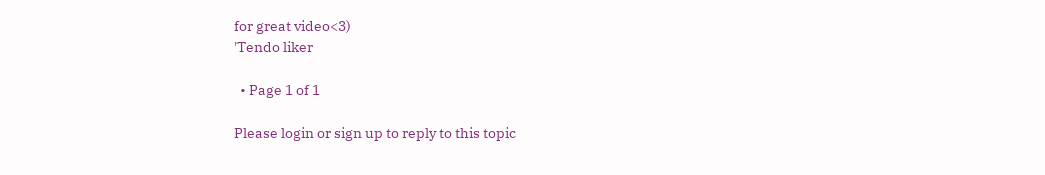for great video<3)
'Tendo liker

  • Page 1 of 1

Please login or sign up to reply to this topic